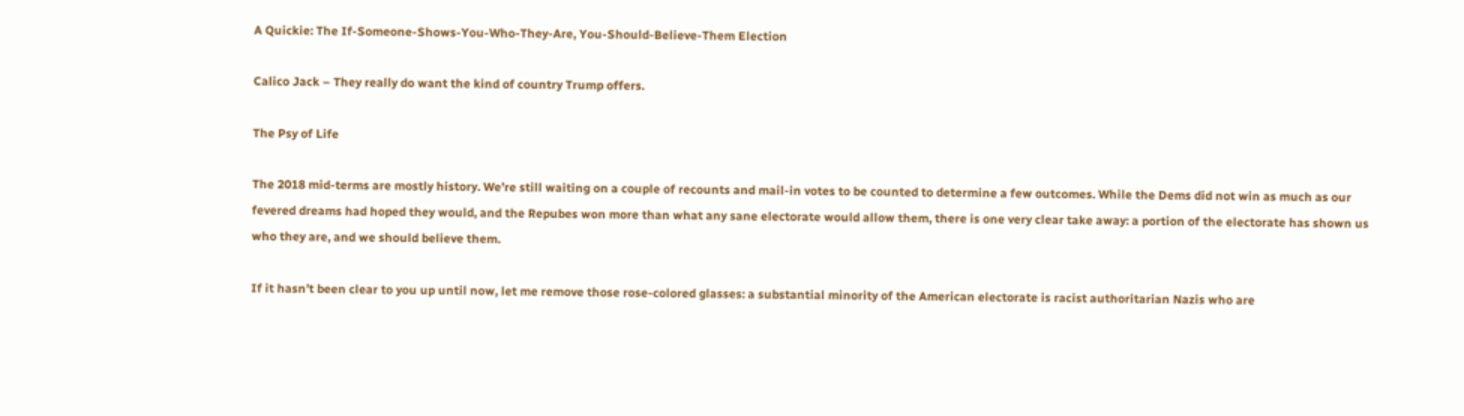A Quickie: The If-Someone-Shows-You-Who-They-Are, You-Should-Believe-Them Election

Calico Jack – They really do want the kind of country Trump offers.

The Psy of Life

The 2018 mid-terms are mostly history. We’re still waiting on a couple of recounts and mail-in votes to be counted to determine a few outcomes. While the Dems did not win as much as our fevered dreams had hoped they would, and the Repubes won more than what any sane electorate would allow them, there is one very clear take away: a portion of the electorate has shown us who they are, and we should believe them.

If it hasn’t been clear to you up until now, let me remove those rose-colored glasses: a substantial minority of the American electorate is racist authoritarian Nazis who are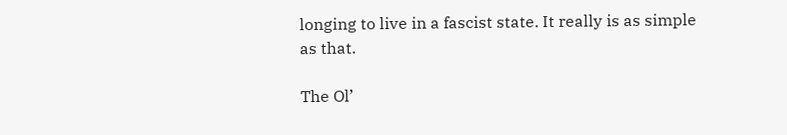longing to live in a fascist state. It really is as simple as that.

The Ol’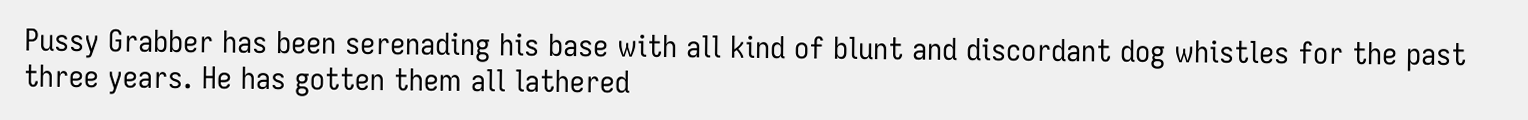Pussy Grabber has been serenading his base with all kind of blunt and discordant dog whistles for the past three years. He has gotten them all lathered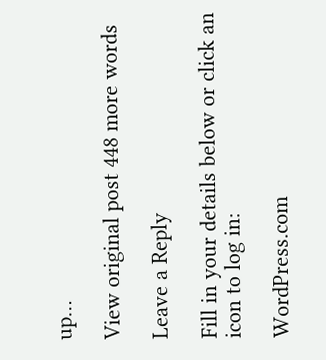up…

View original post 448 more words

Leave a Reply

Fill in your details below or click an icon to log in:

WordPress.com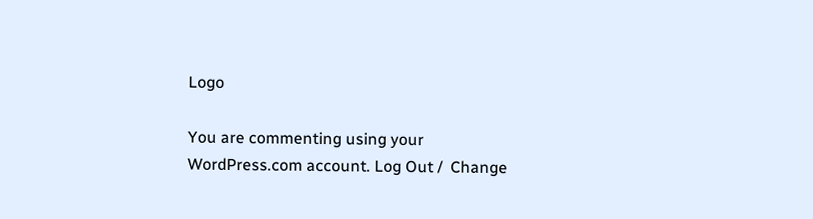Logo

You are commenting using your WordPress.com account. Log Out /  Change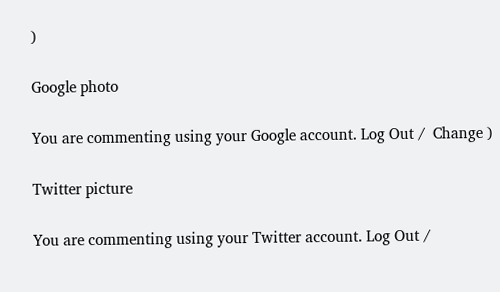)

Google photo

You are commenting using your Google account. Log Out /  Change )

Twitter picture

You are commenting using your Twitter account. Log Out /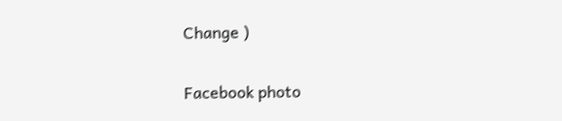Change )

Facebook photo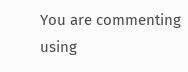You are commenting using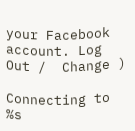your Facebook account. Log Out /  Change )

Connecting to %s